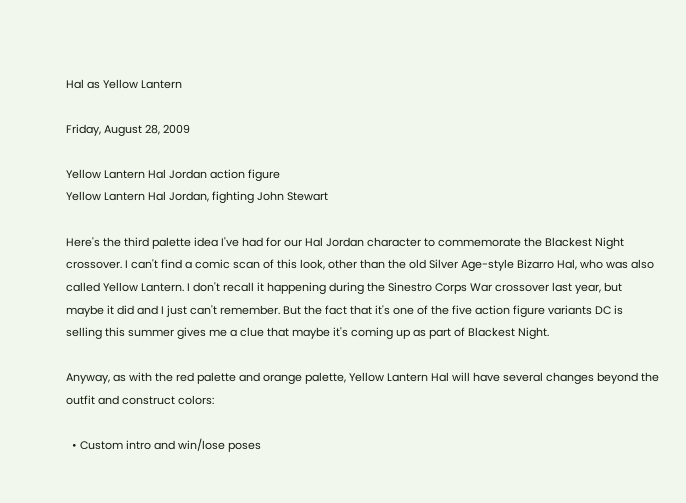Hal as Yellow Lantern

Friday, August 28, 2009

Yellow Lantern Hal Jordan action figure
Yellow Lantern Hal Jordan, fighting John Stewart

Here's the third palette idea I've had for our Hal Jordan character to commemorate the Blackest Night crossover. I can't find a comic scan of this look, other than the old Silver Age-style Bizarro Hal, who was also called Yellow Lantern. I don't recall it happening during the Sinestro Corps War crossover last year, but maybe it did and I just can't remember. But the fact that it's one of the five action figure variants DC is selling this summer gives me a clue that maybe it's coming up as part of Blackest Night.

Anyway, as with the red palette and orange palette, Yellow Lantern Hal will have several changes beyond the outfit and construct colors:

  • Custom intro and win/lose poses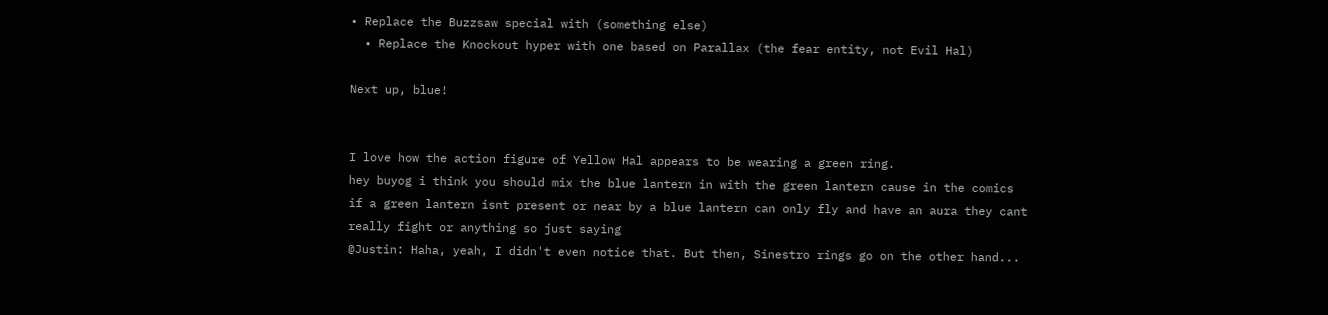• Replace the Buzzsaw special with (something else)
  • Replace the Knockout hyper with one based on Parallax (the fear entity, not Evil Hal)

Next up, blue!


I love how the action figure of Yellow Hal appears to be wearing a green ring.
hey buyog i think you should mix the blue lantern in with the green lantern cause in the comics if a green lantern isnt present or near by a blue lantern can only fly and have an aura they cant really fight or anything so just saying
@Justin: Haha, yeah, I didn't even notice that. But then, Sinestro rings go on the other hand...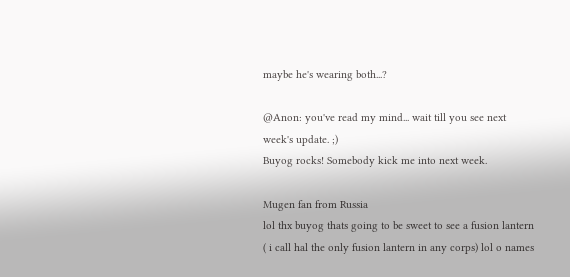maybe he's wearing both...?

@Anon: you've read my mind... wait till you see next week's update. ;)
Buyog rocks! Somebody kick me into next week.

Mugen fan from Russia
lol thx buyog thats going to be sweet to see a fusion lantern ( i call hal the only fusion lantern in any corps) lol o names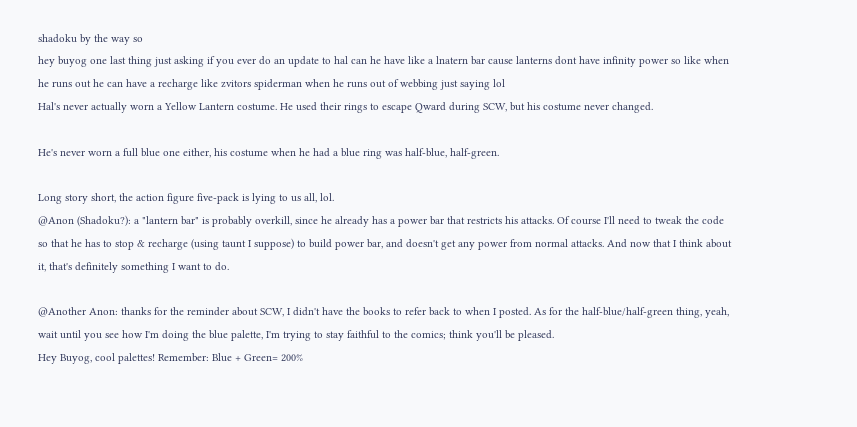shadoku by the way so
hey buyog one last thing just asking if you ever do an update to hal can he have like a lnatern bar cause lanterns dont have infinity power so like when he runs out he can have a recharge like zvitors spiderman when he runs out of webbing just saying lol
Hal's never actually worn a Yellow Lantern costume. He used their rings to escape Qward during SCW, but his costume never changed.

He's never worn a full blue one either, his costume when he had a blue ring was half-blue, half-green.

Long story short, the action figure five-pack is lying to us all, lol.
@Anon (Shadoku?): a "lantern bar" is probably overkill, since he already has a power bar that restricts his attacks. Of course I'll need to tweak the code so that he has to stop & recharge (using taunt I suppose) to build power bar, and doesn't get any power from normal attacks. And now that I think about it, that's definitely something I want to do.

@Another Anon: thanks for the reminder about SCW, I didn't have the books to refer back to when I posted. As for the half-blue/half-green thing, yeah, wait until you see how I'm doing the blue palette, I'm trying to stay faithful to the comics; think you'll be pleased.
Hey Buyog, cool palettes! Remember: Blue + Green= 200%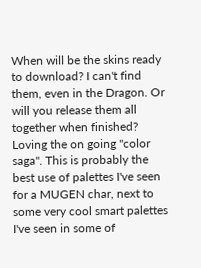When will be the skins ready to download? I can't find them, even in the Dragon. Or will you release them all together when finished?
Loving the on going "color saga". This is probably the best use of palettes I've seen for a MUGEN char, next to some very cool smart palettes I've seen in some of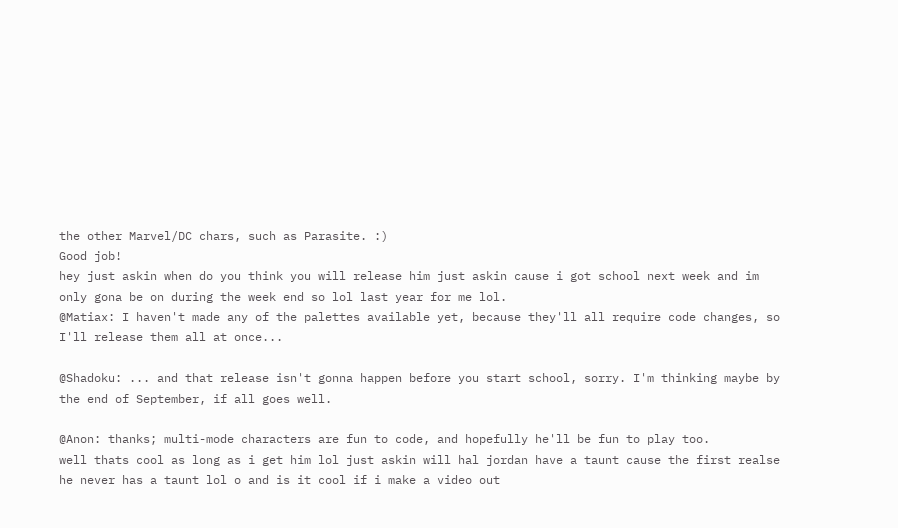the other Marvel/DC chars, such as Parasite. :)
Good job!
hey just askin when do you think you will release him just askin cause i got school next week and im only gona be on during the week end so lol last year for me lol.
@Matiax: I haven't made any of the palettes available yet, because they'll all require code changes, so I'll release them all at once...

@Shadoku: ... and that release isn't gonna happen before you start school, sorry. I'm thinking maybe by the end of September, if all goes well.

@Anon: thanks; multi-mode characters are fun to code, and hopefully he'll be fun to play too.
well thats cool as long as i get him lol just askin will hal jordan have a taunt cause the first realse he never has a taunt lol o and is it cool if i make a video out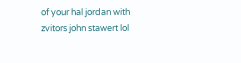of your hal jordan with zvitors john stawert lol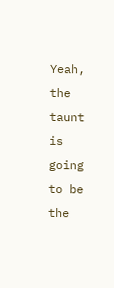Yeah, the taunt is going to be the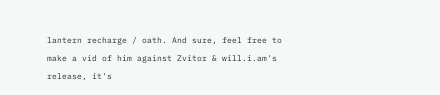lantern recharge / oath. And sure, feel free to make a vid of him against Zvitor & will.i.am's release, it's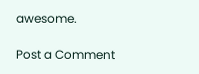awesome.

Post a Comment